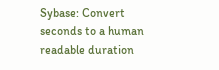Sybase: Convert seconds to a human readable duration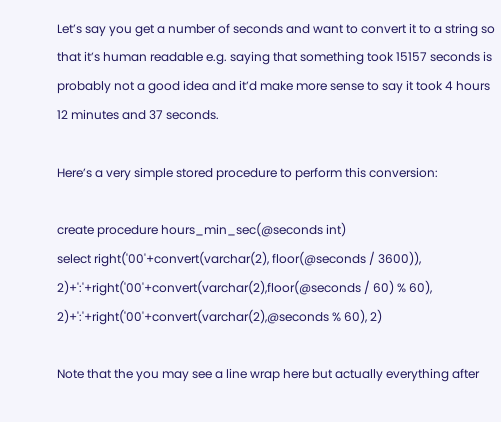Let’s say you get a number of seconds and want to convert it to a string so that it’s human readable e.g. saying that something took 15157 seconds is probably not a good idea and it’d make more sense to say it took 4 hours 12 minutes and 37 seconds.

Here’s a very simple stored procedure to perform this conversion:

create procedure hours_min_sec(@seconds int)
select right('00'+convert(varchar(2), floor(@seconds / 3600)), 2)+':'+right('00'+convert(varchar(2),floor(@seconds / 60) % 60), 2)+':'+right('00'+convert(varchar(2),@seconds % 60), 2)

Note that the you may see a line wrap here but actually everything after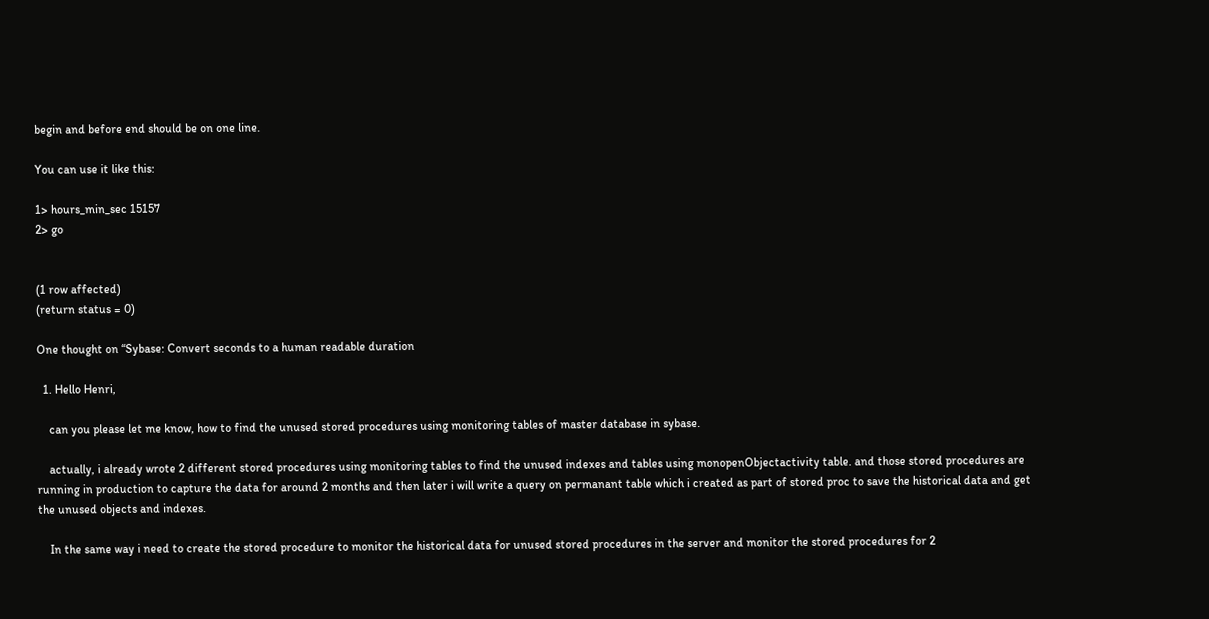begin and before end should be on one line.

You can use it like this:

1> hours_min_sec 15157
2> go


(1 row affected)
(return status = 0)

One thought on “Sybase: Convert seconds to a human readable duration

  1. Hello Henri,

    can you please let me know, how to find the unused stored procedures using monitoring tables of master database in sybase.

    actually, i already wrote 2 different stored procedures using monitoring tables to find the unused indexes and tables using monopenObjectactivity table. and those stored procedures are running in production to capture the data for around 2 months and then later i will write a query on permanant table which i created as part of stored proc to save the historical data and get the unused objects and indexes.

    In the same way i need to create the stored procedure to monitor the historical data for unused stored procedures in the server and monitor the stored procedures for 2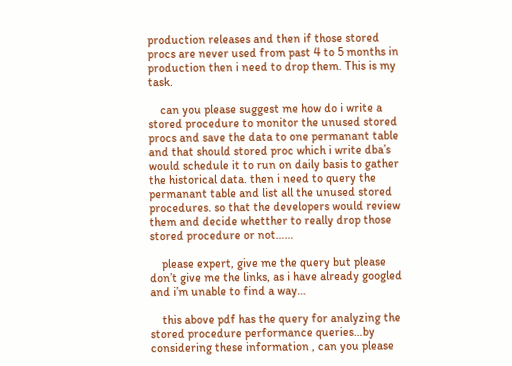production releases and then if those stored procs are never used from past 4 to 5 months in production then i need to drop them. This is my task.

    can you please suggest me how do i write a stored procedure to monitor the unused stored procs and save the data to one permanant table and that should stored proc which i write dba’s would schedule it to run on daily basis to gather the historical data. then i need to query the permanant table and list all the unused stored procedures. so that the developers would review them and decide whetther to really drop those stored procedure or not……

    please expert, give me the query but please don’t give me the links, as i have already googled and i’m unable to find a way…

    this above pdf has the query for analyzing the stored procedure performance queries…by considering these information , can you please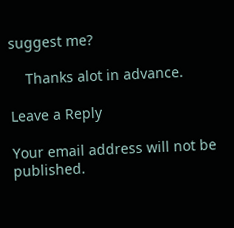suggest me?

    Thanks alot in advance.

Leave a Reply

Your email address will not be published.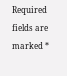Required fields are marked *